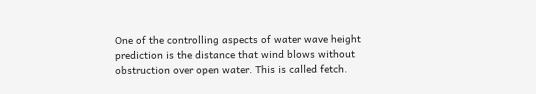One of the controlling aspects of water wave height prediction is the distance that wind blows without obstruction over open water. This is called fetch.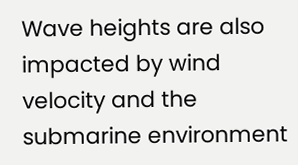Wave heights are also impacted by wind velocity and the submarine environment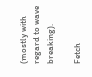(mostly with regard to wave breaking).

Fetch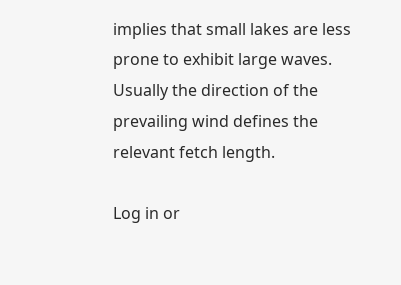implies that small lakes are less prone to exhibit large waves. Usually the direction of the prevailing wind defines the relevant fetch length.

Log in or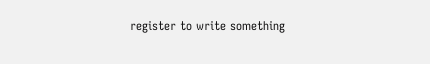register to write something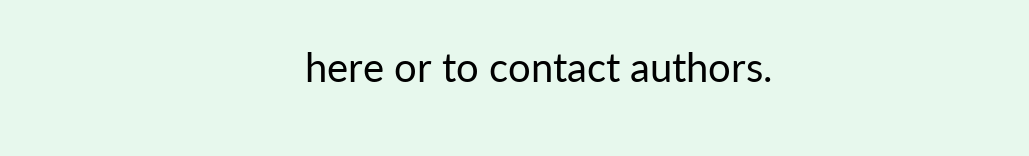here or to contact authors.